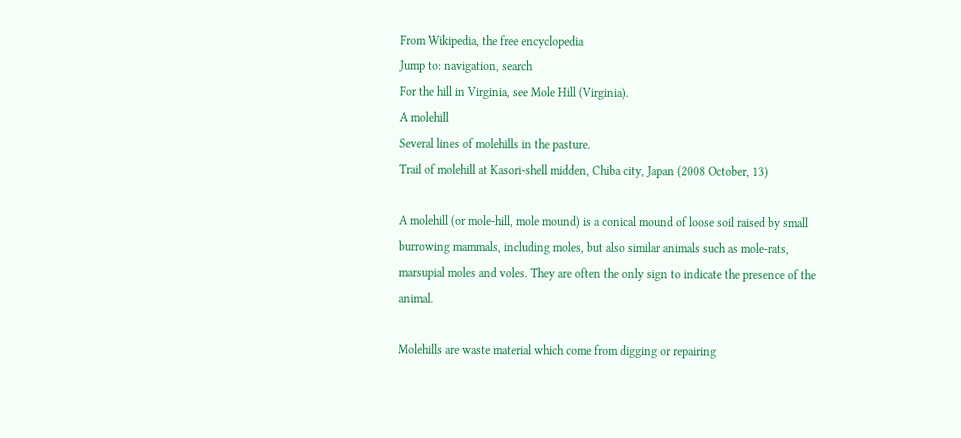From Wikipedia, the free encyclopedia
Jump to: navigation, search
For the hill in Virginia, see Mole Hill (Virginia).
A molehill
Several lines of molehills in the pasture.
Trail of molehill at Kasori-shell midden, Chiba city, Japan (2008 October, 13)

A molehill (or mole-hill, mole mound) is a conical mound of loose soil raised by small burrowing mammals, including moles, but also similar animals such as mole-rats, marsupial moles and voles. They are often the only sign to indicate the presence of the animal.

Molehills are waste material which come from digging or repairing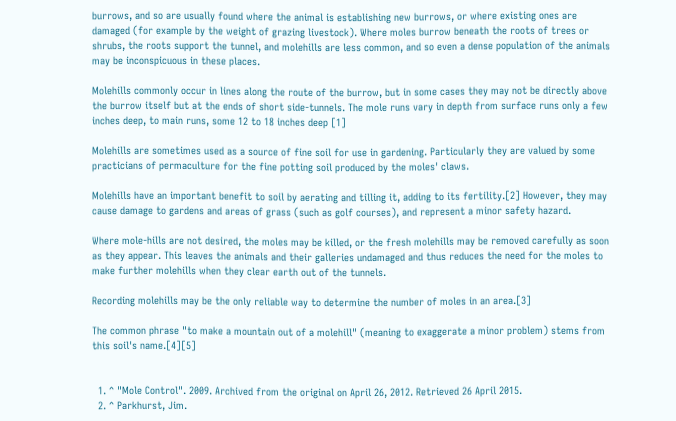burrows, and so are usually found where the animal is establishing new burrows, or where existing ones are damaged (for example by the weight of grazing livestock). Where moles burrow beneath the roots of trees or shrubs, the roots support the tunnel, and molehills are less common, and so even a dense population of the animals may be inconspicuous in these places.

Molehills commonly occur in lines along the route of the burrow, but in some cases they may not be directly above the burrow itself but at the ends of short side-tunnels. The mole runs vary in depth from surface runs only a few inches deep, to main runs, some 12 to 18 inches deep [1]

Molehills are sometimes used as a source of fine soil for use in gardening. Particularly they are valued by some practicians of permaculture for the fine potting soil produced by the moles' claws.

Molehills have an important benefit to soil by aerating and tilling it, adding to its fertility.[2] However, they may cause damage to gardens and areas of grass (such as golf courses), and represent a minor safety hazard.

Where mole-hills are not desired, the moles may be killed, or the fresh molehills may be removed carefully as soon as they appear. This leaves the animals and their galleries undamaged and thus reduces the need for the moles to make further molehills when they clear earth out of the tunnels.

Recording molehills may be the only reliable way to determine the number of moles in an area.[3]

The common phrase "to make a mountain out of a molehill" (meaning to exaggerate a minor problem) stems from this soil's name.[4][5]


  1. ^ "Mole Control". 2009. Archived from the original on April 26, 2012. Retrieved 26 April 2015.
  2. ^ Parkhurst, Jim.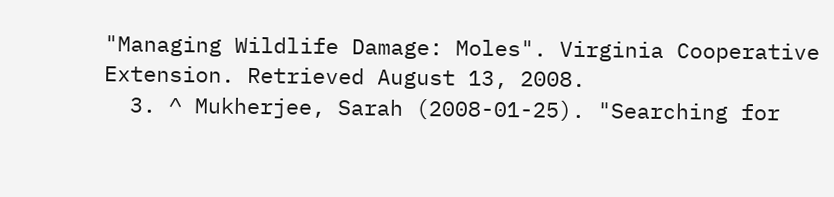"Managing Wildlife Damage: Moles". Virginia Cooperative Extension. Retrieved August 13, 2008.
  3. ^ Mukherjee, Sarah (2008-01-25). "Searching for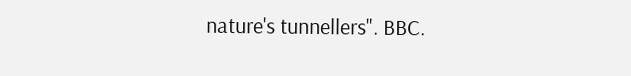nature's tunnellers". BBC.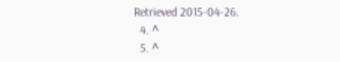Retrieved 2015-04-26.
  4. ^
  5. ^